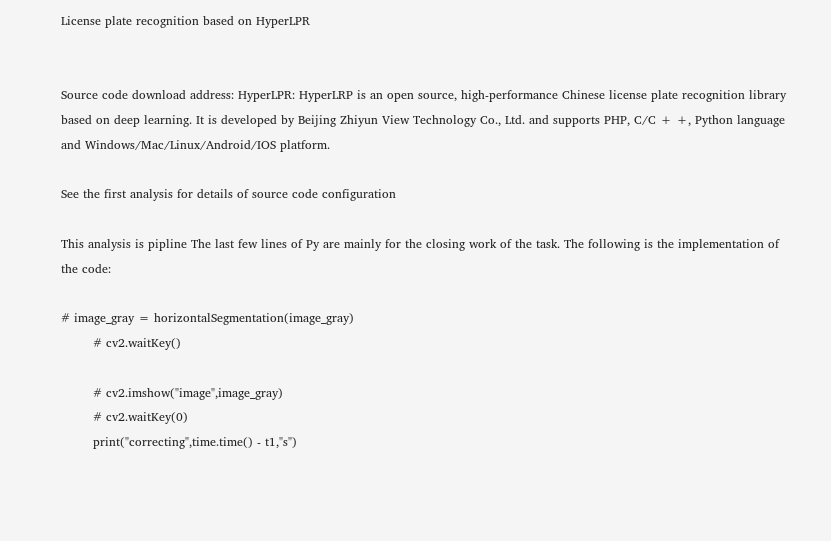License plate recognition based on HyperLPR


Source code download address: HyperLPR: HyperLRP is an open source, high-performance Chinese license plate recognition library based on deep learning. It is developed by Beijing Zhiyun View Technology Co., Ltd. and supports PHP, C/C + +, Python language and Windows/Mac/Linux/Android/IOS platform.

See the first analysis for details of source code configuration

This analysis is pipline The last few lines of Py are mainly for the closing work of the task. The following is the implementation of the code:

# image_gray = horizontalSegmentation(image_gray)
        # cv2.waitKey()

        # cv2.imshow("image",image_gray)
        # cv2.waitKey(0)
        print("correcting",time.time() - t1,"s")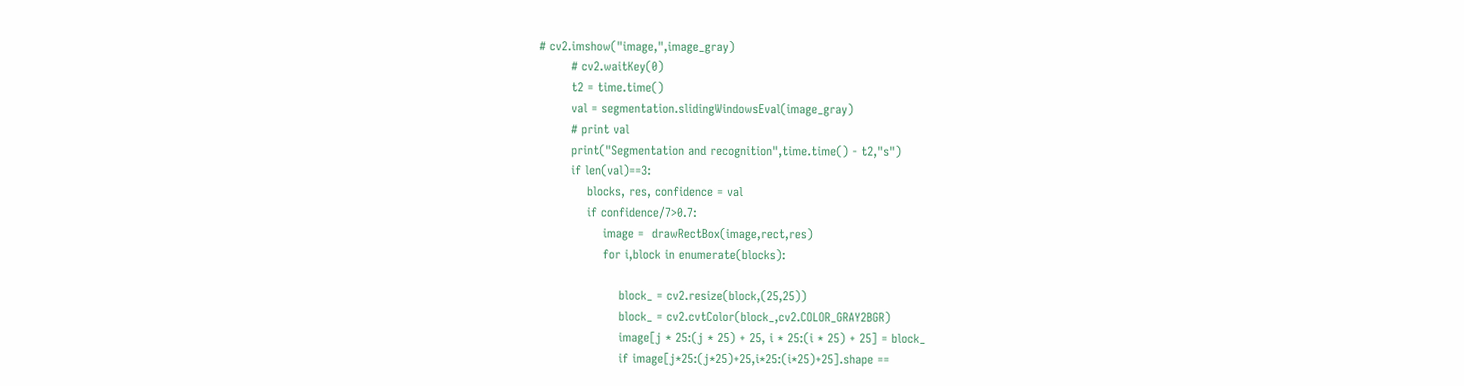# cv2.imshow("image,",image_gray)
        # cv2.waitKey(0)
        t2 = time.time()
        val = segmentation.slidingWindowsEval(image_gray)
        # print val
        print("Segmentation and recognition",time.time() - t2,"s")
        if len(val)==3:
            blocks, res, confidence = val
            if confidence/7>0.7:
                image =  drawRectBox(image,rect,res)
                for i,block in enumerate(blocks):

                    block_ = cv2.resize(block,(25,25))
                    block_ = cv2.cvtColor(block_,cv2.COLOR_GRAY2BGR)
                    image[j * 25:(j * 25) + 25, i * 25:(i * 25) + 25] = block_
                    if image[j*25:(j*25)+25,i*25:(i*25)+25].shape ==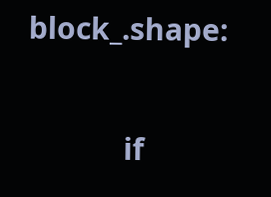block_.shape:

            if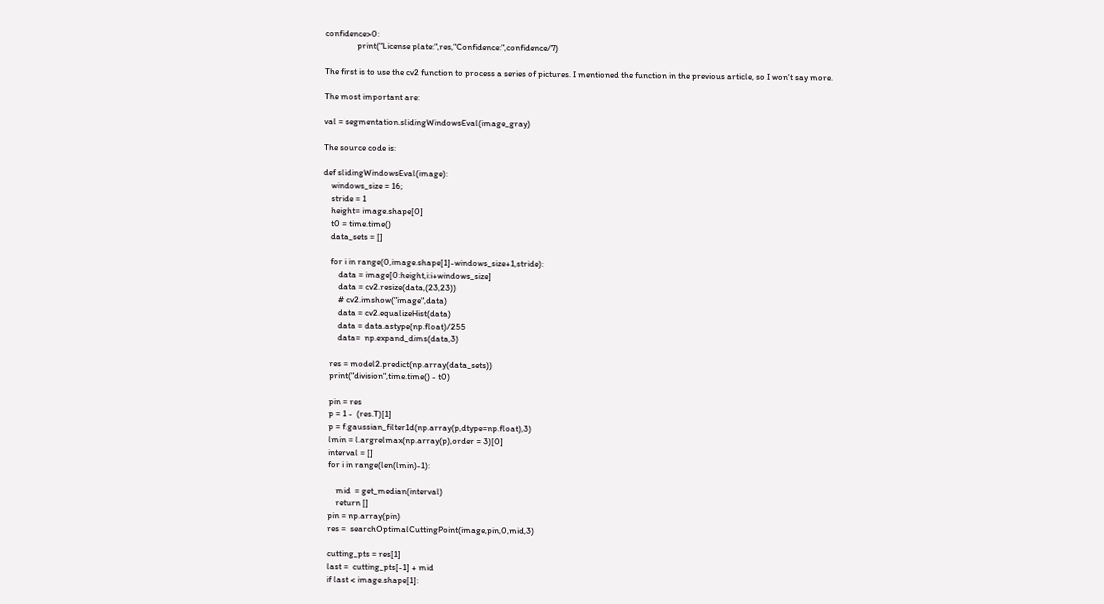confidence>0:
                print("License plate:",res,"Confidence:",confidence/7)

The first is to use the cv2 function to process a series of pictures. I mentioned the function in the previous article, so I won't say more.

The most important are:

val = segmentation.slidingWindowsEval(image_gray)

The source code is:

def slidingWindowsEval(image):
    windows_size = 16;
    stride = 1
    height= image.shape[0]
    t0 = time.time()
    data_sets = []

    for i in range(0,image.shape[1]-windows_size+1,stride):
        data = image[0:height,i:i+windows_size]
        data = cv2.resize(data,(23,23))
        # cv2.imshow("image",data)
        data = cv2.equalizeHist(data)
        data = data.astype(np.float)/255
        data=  np.expand_dims(data,3)

    res = model2.predict(np.array(data_sets))
    print("division",time.time() - t0)

    pin = res
    p = 1 -  (res.T)[1]
    p = f.gaussian_filter1d(np.array(p,dtype=np.float),3)
    lmin = l.argrelmax(np.array(p),order = 3)[0]
    interval = []
    for i in range(len(lmin)-1):

        mid  = get_median(interval)
        return []
    pin = np.array(pin)
    res =  searchOptimalCuttingPoint(image,pin,0,mid,3)

    cutting_pts = res[1]
    last =  cutting_pts[-1] + mid
    if last < image.shape[1]: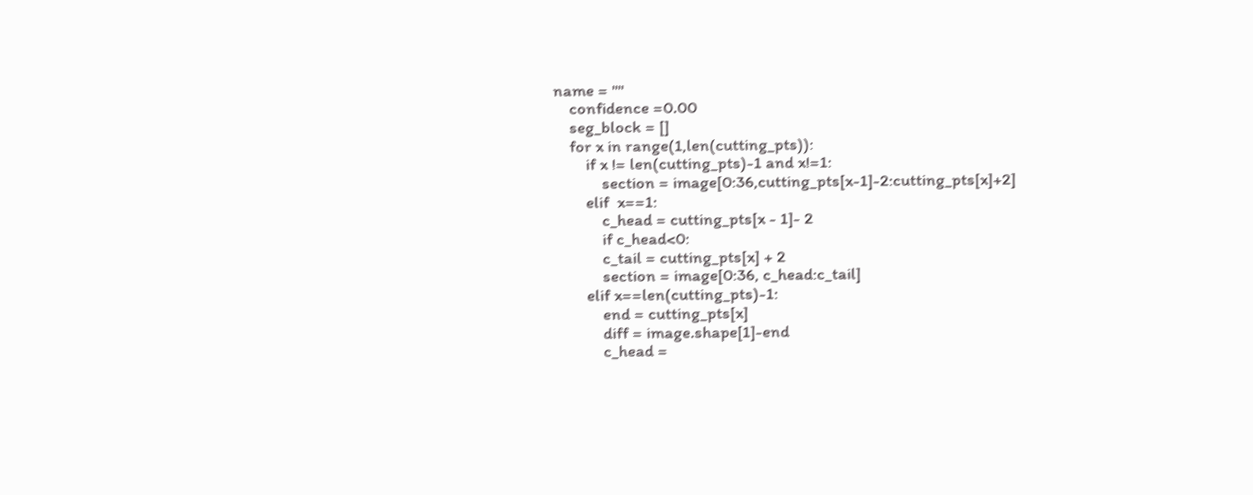name = ""
    confidence =0.00
    seg_block = []
    for x in range(1,len(cutting_pts)):
        if x != len(cutting_pts)-1 and x!=1:
            section = image[0:36,cutting_pts[x-1]-2:cutting_pts[x]+2]
        elif  x==1:
            c_head = cutting_pts[x - 1]- 2
            if c_head<0:
            c_tail = cutting_pts[x] + 2
            section = image[0:36, c_head:c_tail]
        elif x==len(cutting_pts)-1:
            end = cutting_pts[x]
            diff = image.shape[1]-end
            c_head =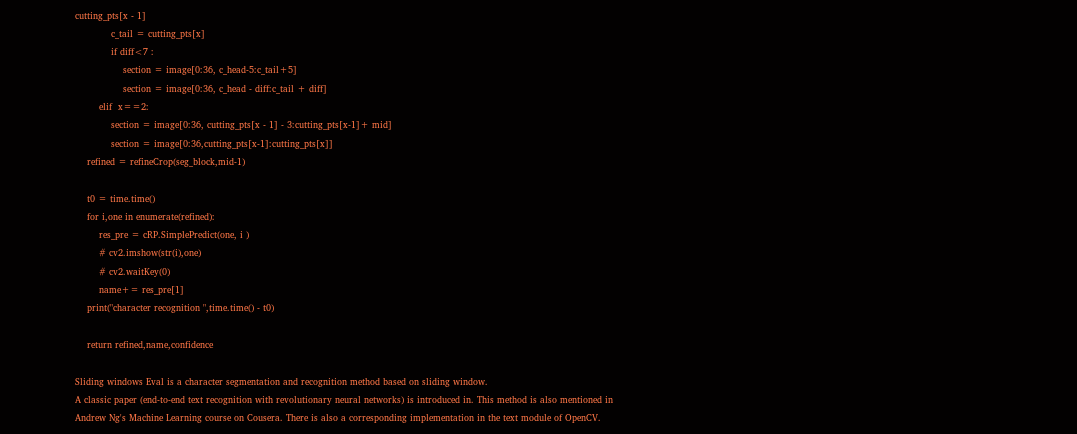cutting_pts[x - 1]
            c_tail = cutting_pts[x]
            if diff<7 :
                section = image[0:36, c_head-5:c_tail+5]
                section = image[0:36, c_head - diff:c_tail + diff]
        elif  x==2:
            section = image[0:36, cutting_pts[x - 1] - 3:cutting_pts[x-1]+ mid]
            section = image[0:36,cutting_pts[x-1]:cutting_pts[x]]
    refined = refineCrop(seg_block,mid-1)

    t0 = time.time()
    for i,one in enumerate(refined):
        res_pre = cRP.SimplePredict(one, i )
        # cv2.imshow(str(i),one)
        # cv2.waitKey(0)
        name+= res_pre[1]
    print("character recognition ",time.time() - t0)

    return refined,name,confidence

Sliding windows Eval is a character segmentation and recognition method based on sliding window.
A classic paper (end-to-end text recognition with revolutionary neural networks) is introduced in. This method is also mentioned in Andrew Ng's Machine Learning course on Cousera. There is also a corresponding implementation in the text module of OpenCV.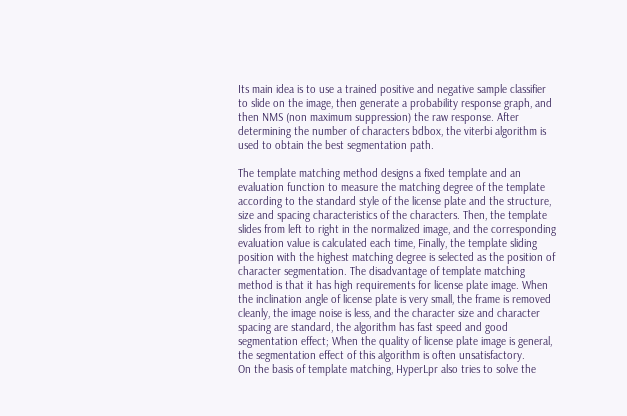Its main idea is to use a trained positive and negative sample classifier to slide on the image, then generate a probability response graph, and then NMS (non maximum suppression) the raw response. After determining the number of characters bdbox, the viterbi algorithm is used to obtain the best segmentation path.

The template matching method designs a fixed template and an evaluation function to measure the matching degree of the template according to the standard style of the license plate and the structure, size and spacing characteristics of the characters. Then, the template slides from left to right in the normalized image, and the corresponding evaluation value is calculated each time, Finally, the template sliding position with the highest matching degree is selected as the position of character segmentation. The disadvantage of template matching method is that it has high requirements for license plate image. When the inclination angle of license plate is very small, the frame is removed cleanly, the image noise is less, and the character size and character spacing are standard, the algorithm has fast speed and good segmentation effect; When the quality of license plate image is general, the segmentation effect of this algorithm is often unsatisfactory.
On the basis of template matching, HyperLpr also tries to solve the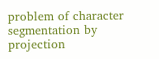problem of character segmentation by projection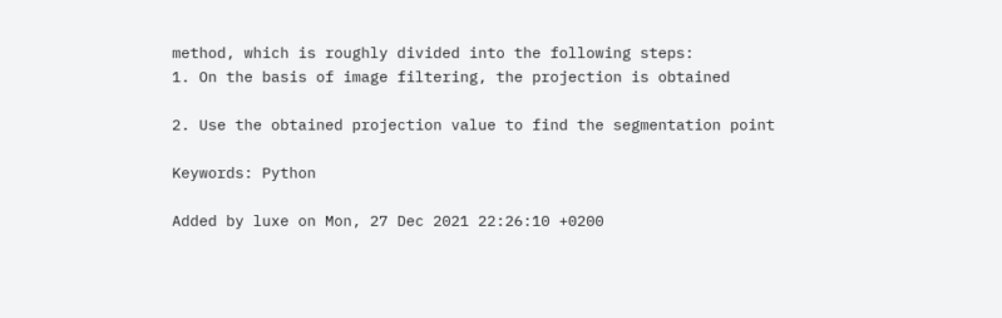method, which is roughly divided into the following steps:
1. On the basis of image filtering, the projection is obtained

2. Use the obtained projection value to find the segmentation point

Keywords: Python

Added by luxe on Mon, 27 Dec 2021 22:26:10 +0200